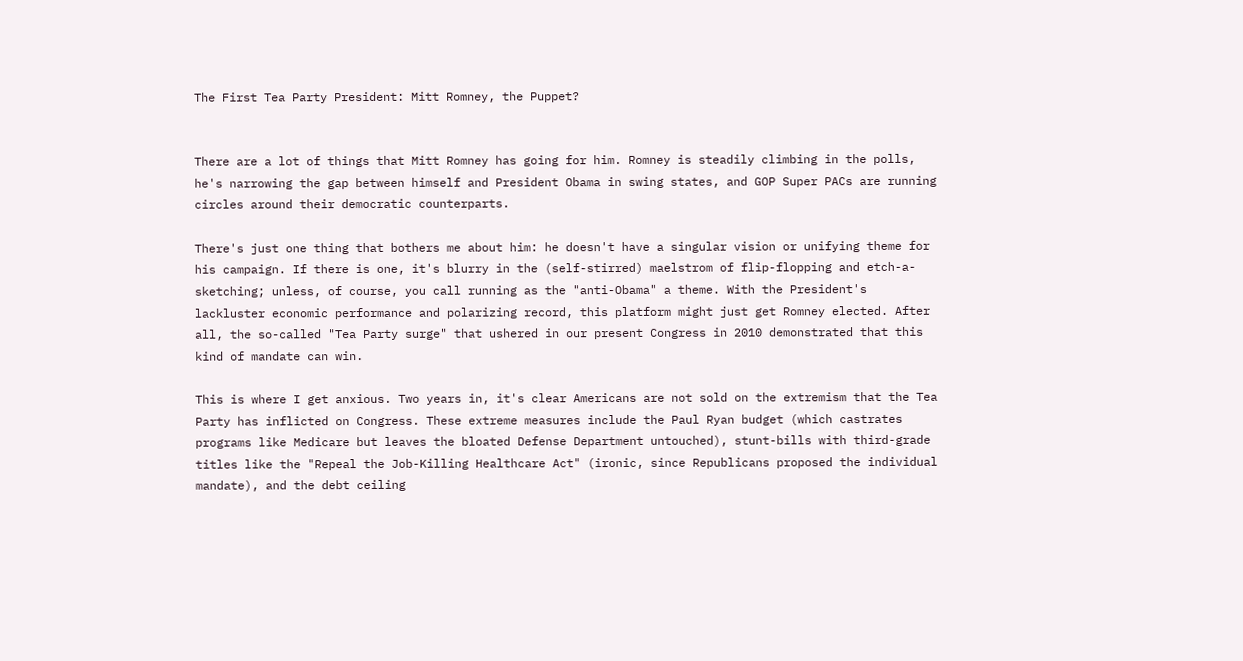The First Tea Party President: Mitt Romney, the Puppet?


There are a lot of things that Mitt Romney has going for him. Romney is steadily climbing in the polls, he's narrowing the gap between himself and President Obama in swing states, and GOP Super PACs are running circles around their democratic counterparts.

There's just one thing that bothers me about him: he doesn't have a singular vision or unifying theme for his campaign. If there is one, it's blurry in the (self-stirred) maelstrom of flip-flopping and etch-a-sketching; unless, of course, you call running as the "anti-Obama" a theme. With the President's lackluster economic performance and polarizing record, this platform might just get Romney elected. After all, the so-called "Tea Party surge" that ushered in our present Congress in 2010 demonstrated that this kind of mandate can win.

This is where I get anxious. Two years in, it's clear Americans are not sold on the extremism that the Tea Party has inflicted on Congress. These extreme measures include the Paul Ryan budget (which castrates programs like Medicare but leaves the bloated Defense Department untouched), stunt-bills with third-grade titles like the "Repeal the Job-Killing Healthcare Act" (ironic, since Republicans proposed the individual mandate), and the debt ceiling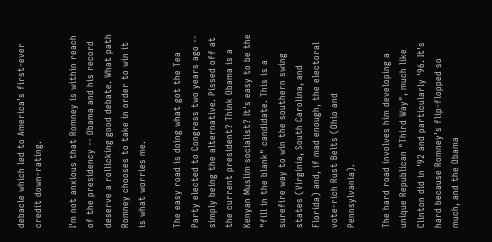debacle which led to America's first-ever credit down-rating.

I'm not anxious that Romney is within reach of the presidency -- Obama and his record deserve a rollicking good debate. What path Romney chooses to take in order to win it is what worries me.

The easy road is doing what got the Tea Party elected to Congress two years ago -- simply being the alternative. Pissed off at the current president? Think Obama is a Kenyan Muslim socialist? It's easy to be the "fill in the blank" candidate. This is a surefire way to win the southern swing states (Virginia, South Carolina, and Florida) and, if mad enough, the electoral vote-rich Rust Belts (Ohio and Pennsylvania).

The hard road involves him developing a unique Republican "Third Way", much like Clinton did in '92 and particularly '96. It's hard because Romney's flip-flopped so much, and the Obama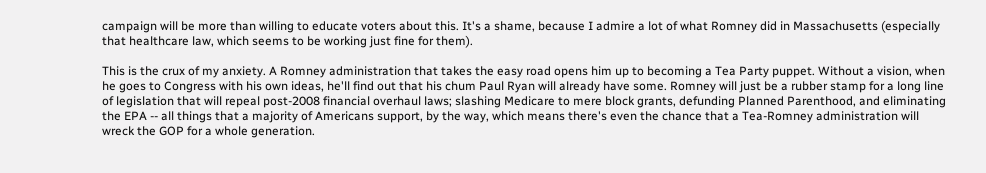campaign will be more than willing to educate voters about this. It's a shame, because I admire a lot of what Romney did in Massachusetts (especially that healthcare law, which seems to be working just fine for them).

This is the crux of my anxiety. A Romney administration that takes the easy road opens him up to becoming a Tea Party puppet. Without a vision, when he goes to Congress with his own ideas, he'll find out that his chum Paul Ryan will already have some. Romney will just be a rubber stamp for a long line of legislation that will repeal post-2008 financial overhaul laws; slashing Medicare to mere block grants, defunding Planned Parenthood, and eliminating the EPA -- all things that a majority of Americans support, by the way, which means there's even the chance that a Tea-Romney administration will wreck the GOP for a whole generation.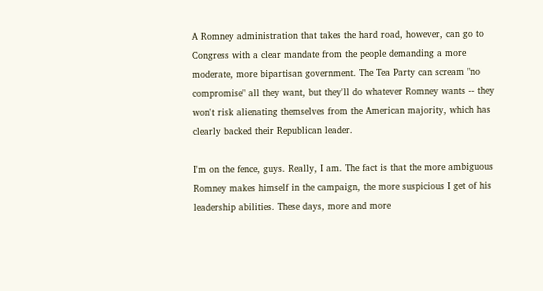A Romney administration that takes the hard road, however, can go to Congress with a clear mandate from the people demanding a more moderate, more bipartisan government. The Tea Party can scream "no compromise" all they want, but they'll do whatever Romney wants -- they won't risk alienating themselves from the American majority, which has clearly backed their Republican leader.

I'm on the fence, guys. Really, I am. The fact is that the more ambiguous Romney makes himself in the campaign, the more suspicious I get of his leadership abilities. These days, more and more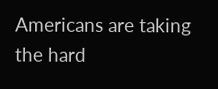Americans are taking the hard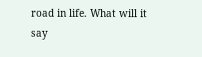road in life. What will it say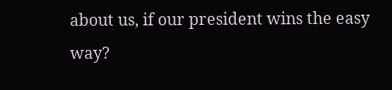about us, if our president wins the easy way?